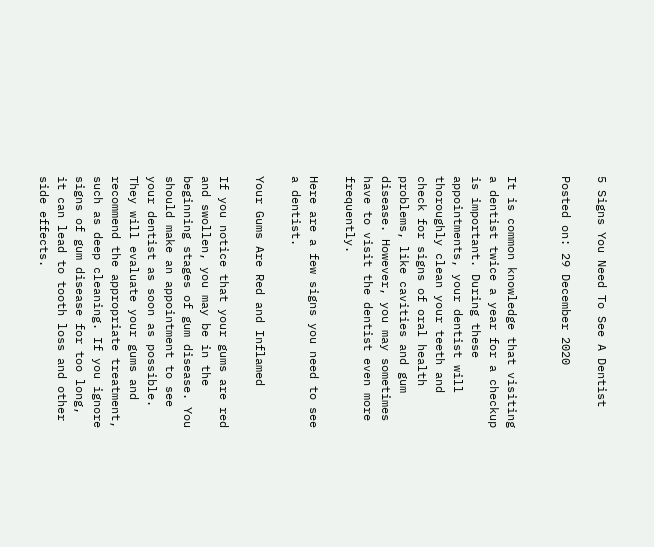5 Signs You Need To See A Dentist

Posted on: 29 December 2020


It is common knowledge that visiting a dentist twice a year for a checkup is important. During these appointments, your dentist will thoroughly clean your teeth and check for signs of oral health problems, like cavities and gum disease. However, you may sometimes have to visit the dentist even more frequently.

Here are a few signs you need to see a dentist.

Your Gums Are Red and Inflamed

If you notice that your gums are red and swollen, you may be in the beginning stages of gum disease. You should make an appointment to see your dentist as soon as possible. They will evaluate your gums and recommend the appropriate treatment, such as deep cleaning. If you ignore signs of gum disease for too long, it can lead to tooth loss and other side effects.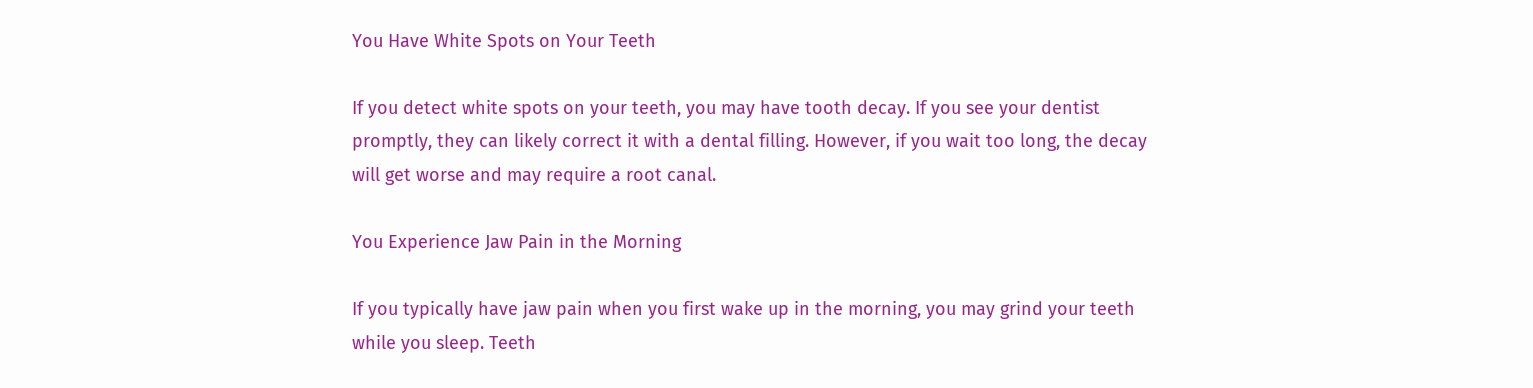You Have White Spots on Your Teeth

If you detect white spots on your teeth, you may have tooth decay. If you see your dentist promptly, they can likely correct it with a dental filling. However, if you wait too long, the decay will get worse and may require a root canal.

You Experience Jaw Pain in the Morning

If you typically have jaw pain when you first wake up in the morning, you may grind your teeth while you sleep. Teeth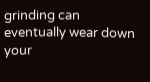grinding can eventually wear down your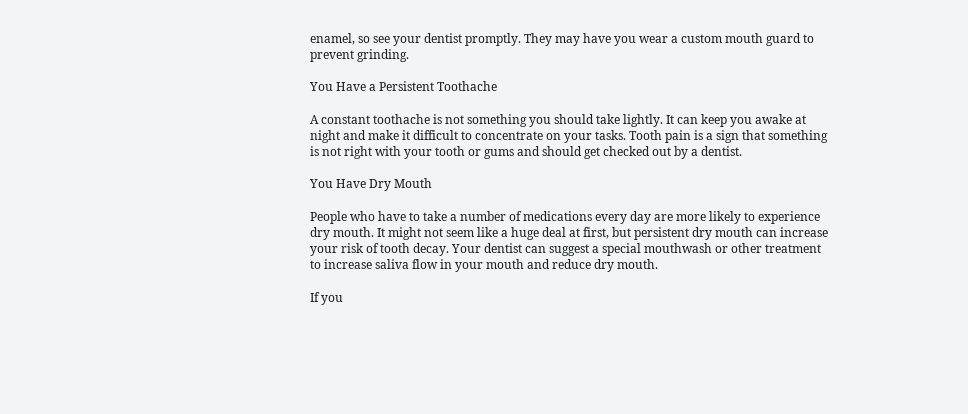enamel, so see your dentist promptly. They may have you wear a custom mouth guard to prevent grinding.

You Have a Persistent Toothache

A constant toothache is not something you should take lightly. It can keep you awake at night and make it difficult to concentrate on your tasks. Tooth pain is a sign that something is not right with your tooth or gums and should get checked out by a dentist.

You Have Dry Mouth

People who have to take a number of medications every day are more likely to experience dry mouth. It might not seem like a huge deal at first, but persistent dry mouth can increase your risk of tooth decay. Your dentist can suggest a special mouthwash or other treatment to increase saliva flow in your mouth and reduce dry mouth.

If you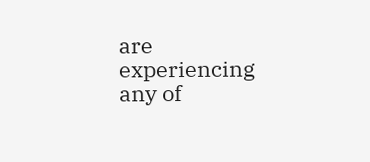are experiencing any of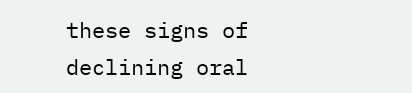these signs of declining oral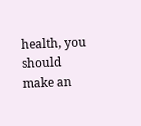health, you should make an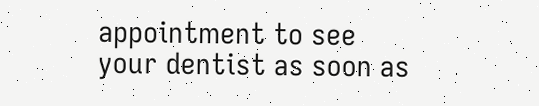appointment to see your dentist as soon as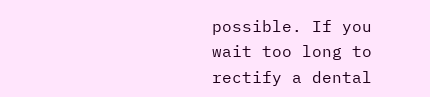possible. If you wait too long to rectify a dental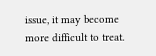issue, it may become more difficult to treat.